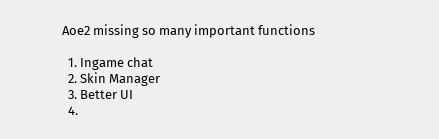Aoe2 missing so many important functions

  1. Ingame chat
  2. Skin Manager
  3. Better UI
  4.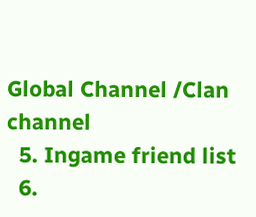Global Channel /Clan channel
  5. Ingame friend list
  6.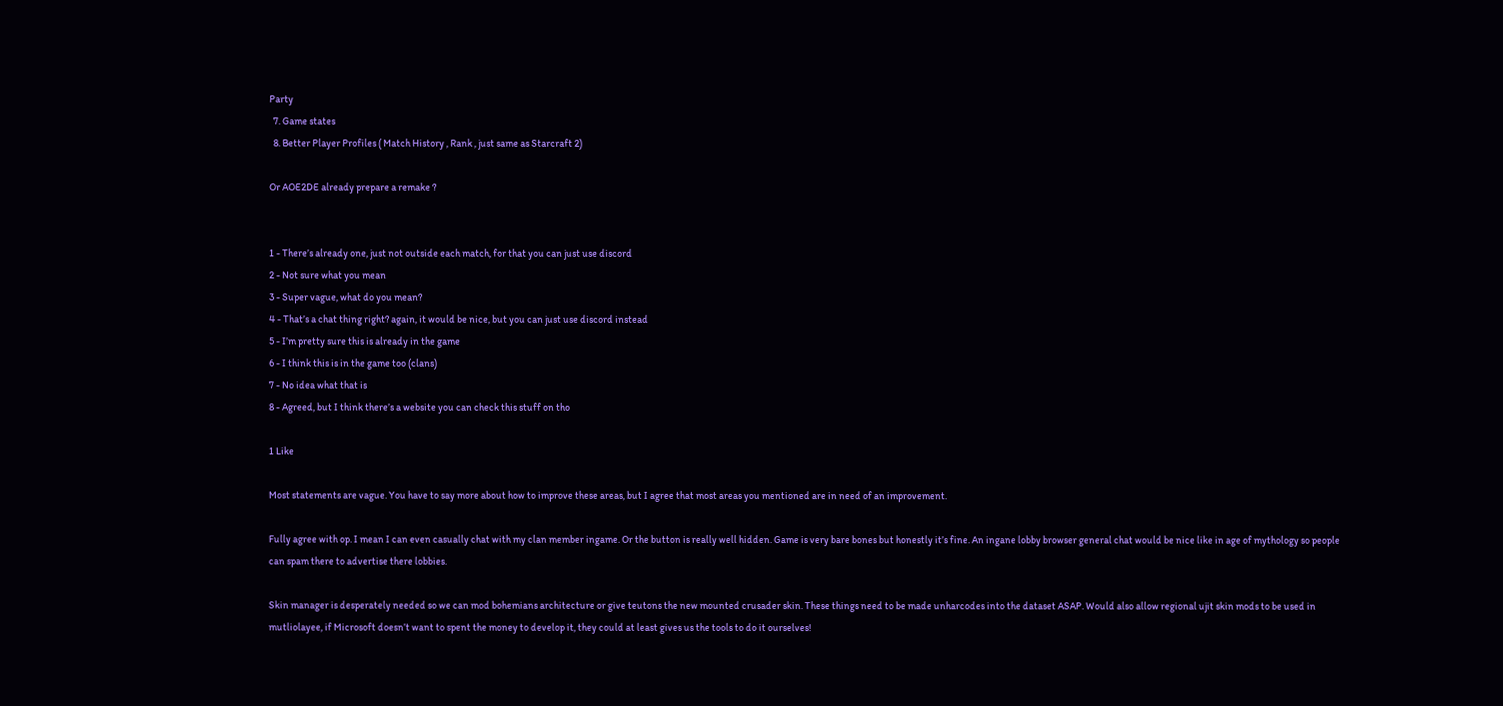Party
  7. Game states
  8. Better Player Profiles ( Match History , Rank , just same as Starcraft 2)

Or AOE2DE already prepare a remake ?


1 - There’s already one, just not outside each match, for that you can just use discord
2 - Not sure what you mean
3 - Super vague, what do you mean?
4 - That’s a chat thing right? again, it would be nice, but you can just use discord instead
5 - I’m pretty sure this is already in the game
6 - I think this is in the game too (clans)
7 - No idea what that is
8 - Agreed, but I think there’s a website you can check this stuff on tho

1 Like

Most statements are vague. You have to say more about how to improve these areas, but I agree that most areas you mentioned are in need of an improvement.

Fully agree with op. I mean I can even casually chat with my clan member ingame. Or the button is really well hidden. Game is very bare bones but honestly it’s fine. An ingane lobby browser general chat would be nice like in age of mythology so people can spam there to advertise there lobbies.

Skin manager is desperately needed so we can mod bohemians architecture or give teutons the new mounted crusader skin. These things need to be made unharcodes into the dataset ASAP. Would also allow regional ujit skin mods to be used in mutliolayee, if Microsoft doesn’t want to spent the money to develop it, they could at least gives us the tools to do it ourselves!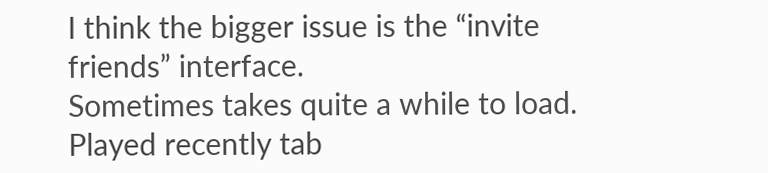I think the bigger issue is the “invite friends” interface.
Sometimes takes quite a while to load.
Played recently tab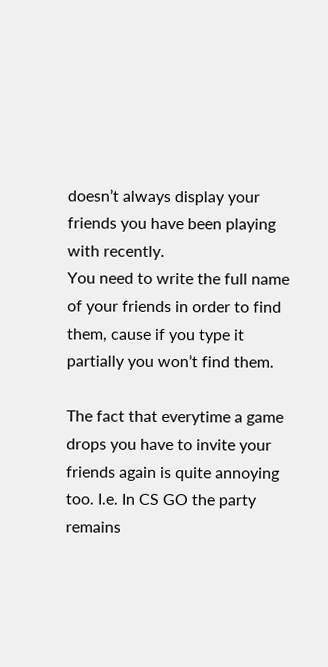doesn’t always display your friends you have been playing with recently.
You need to write the full name of your friends in order to find them, cause if you type it partially you won’t find them.

The fact that everytime a game drops you have to invite your friends again is quite annoying too. I.e. In CS GO the party remains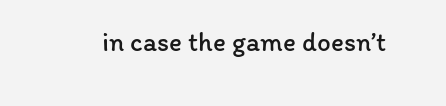in case the game doesn’t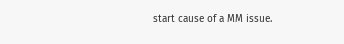start cause of a MM issue.